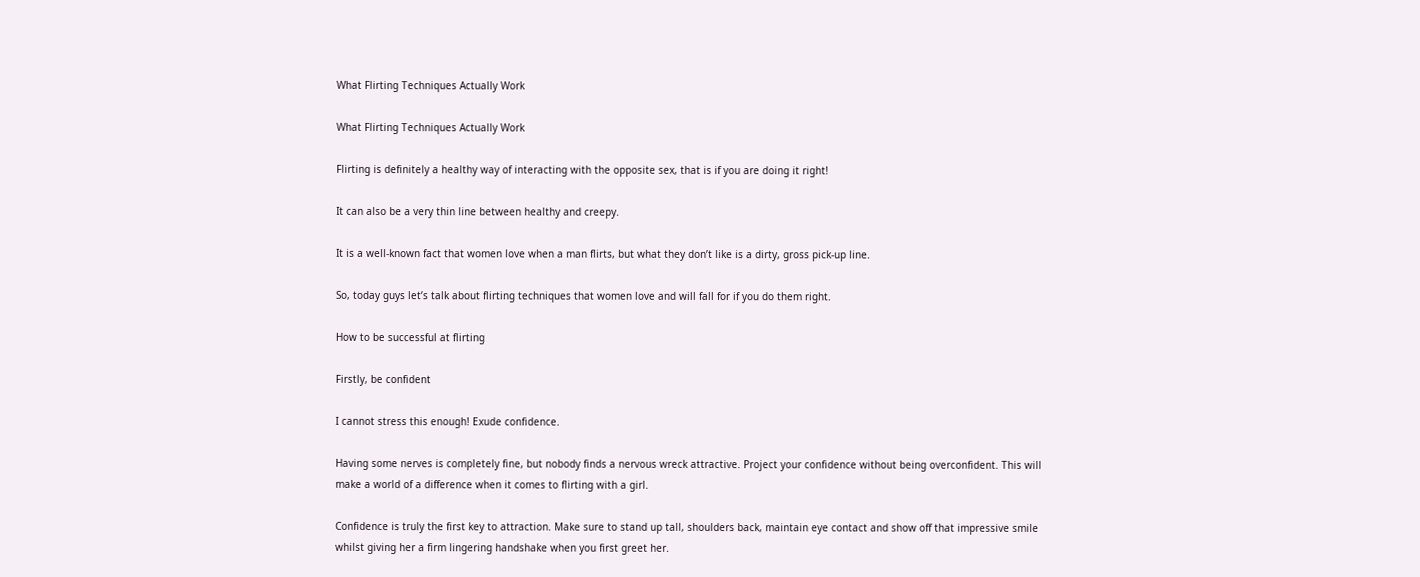What Flirting Techniques Actually Work

What Flirting Techniques Actually Work

Flirting is definitely a healthy way of interacting with the opposite sex, that is if you are doing it right!

It can also be a very thin line between healthy and creepy.

It is a well-known fact that women love when a man flirts, but what they don’t like is a dirty, gross pick-up line.

So, today guys let’s talk about flirting techniques that women love and will fall for if you do them right.

How to be successful at flirting

Firstly, be confident

I cannot stress this enough! Exude confidence.

Having some nerves is completely fine, but nobody finds a nervous wreck attractive. Project your confidence without being overconfident. This will make a world of a difference when it comes to flirting with a girl.

Confidence is truly the first key to attraction. Make sure to stand up tall, shoulders back, maintain eye contact and show off that impressive smile whilst giving her a firm lingering handshake when you first greet her.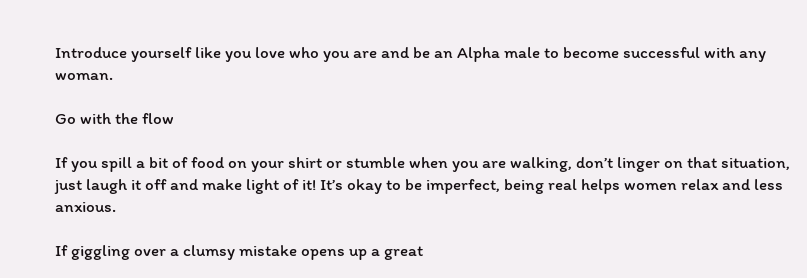Introduce yourself like you love who you are and be an Alpha male to become successful with any woman.

Go with the flow

If you spill a bit of food on your shirt or stumble when you are walking, don’t linger on that situation, just laugh it off and make light of it! It’s okay to be imperfect, being real helps women relax and less anxious.

If giggling over a clumsy mistake opens up a great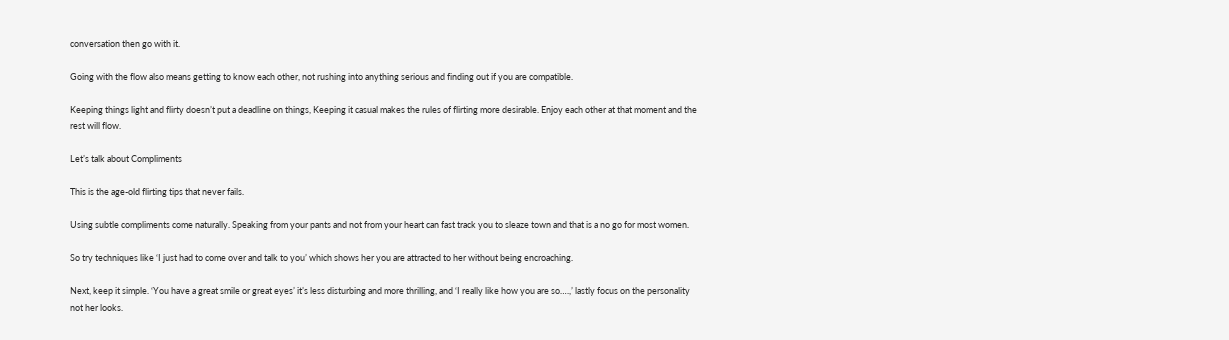conversation then go with it.

Going with the flow also means getting to know each other, not rushing into anything serious and finding out if you are compatible.

Keeping things light and flirty doesn’t put a deadline on things, Keeping it casual makes the rules of flirting more desirable. Enjoy each other at that moment and the rest will flow.

Let’s talk about Compliments

This is the age-old flirting tips that never fails.

Using subtle compliments come naturally. Speaking from your pants and not from your heart can fast track you to sleaze town and that is a no go for most women.

So try techniques like ‘I just had to come over and talk to you’ which shows her you are attracted to her without being encroaching.

Next, keep it simple. ‘You have a great smile or great eyes’ it’s less disturbing and more thrilling, and ‘I really like how you are so….,’ lastly focus on the personality not her looks.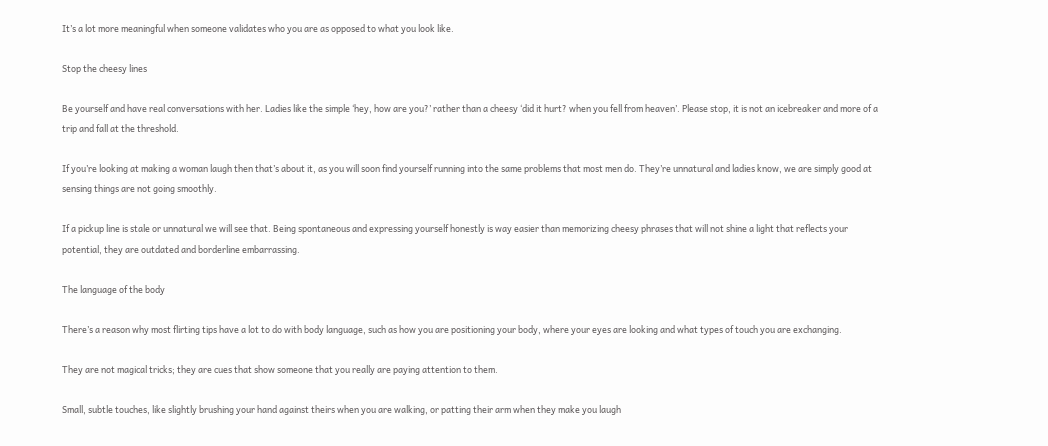It’s a lot more meaningful when someone validates who you are as opposed to what you look like.

Stop the cheesy lines

Be yourself and have real conversations with her. Ladies like the simple ‘hey, how are you?’ rather than a cheesy ‘did it hurt? when you fell from heaven’. Please stop, it is not an icebreaker and more of a trip and fall at the threshold.

If you’re looking at making a woman laugh then that’s about it, as you will soon find yourself running into the same problems that most men do. They’re unnatural and ladies know, we are simply good at sensing things are not going smoothly.

If a pickup line is stale or unnatural we will see that. Being spontaneous and expressing yourself honestly is way easier than memorizing cheesy phrases that will not shine a light that reflects your potential, they are outdated and borderline embarrassing.

The language of the body

There’s a reason why most flirting tips have a lot to do with body language, such as how you are positioning your body, where your eyes are looking and what types of touch you are exchanging.

They are not magical tricks; they are cues that show someone that you really are paying attention to them.

Small, subtle touches, like slightly brushing your hand against theirs when you are walking, or patting their arm when they make you laugh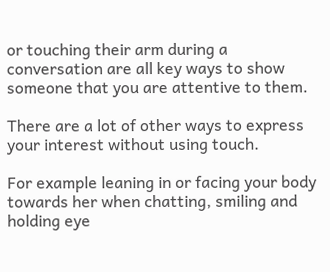or touching their arm during a conversation are all key ways to show someone that you are attentive to them.

There are a lot of other ways to express your interest without using touch.

For example leaning in or facing your body towards her when chatting, smiling and holding eye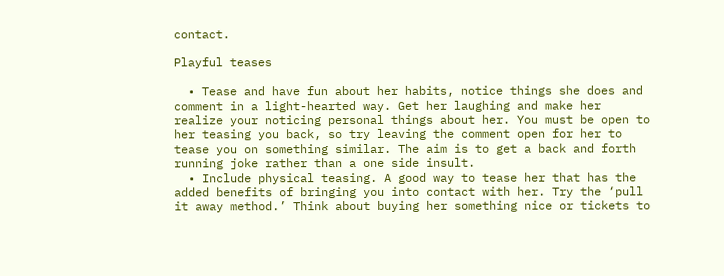contact.

Playful teases

  • Tease and have fun about her habits, notice things she does and comment in a light-hearted way. Get her laughing and make her realize your noticing personal things about her. You must be open to her teasing you back, so try leaving the comment open for her to tease you on something similar. The aim is to get a back and forth running joke rather than a one side insult.
  • Include physical teasing. A good way to tease her that has the added benefits of bringing you into contact with her. Try the ‘pull it away method.’ Think about buying her something nice or tickets to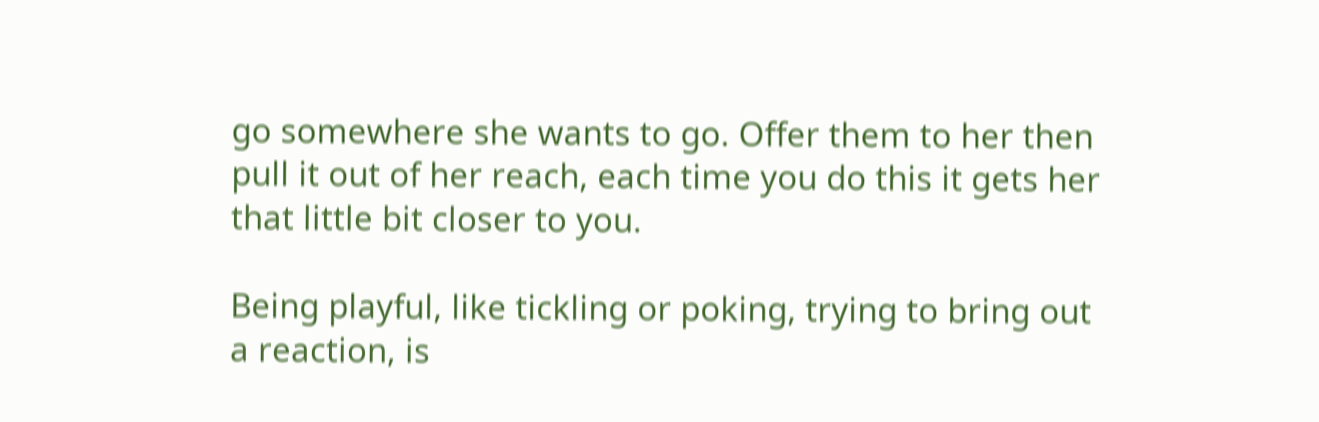go somewhere she wants to go. Offer them to her then pull it out of her reach, each time you do this it gets her that little bit closer to you.

Being playful, like tickling or poking, trying to bring out a reaction, is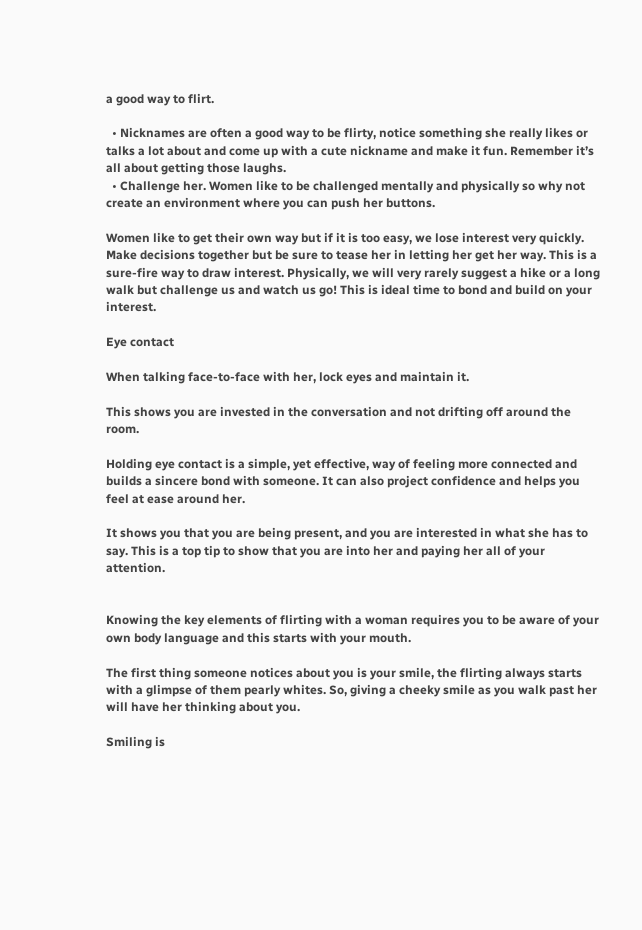a good way to flirt.

  • Nicknames are often a good way to be flirty, notice something she really likes or talks a lot about and come up with a cute nickname and make it fun. Remember it’s all about getting those laughs.
  • Challenge her. Women like to be challenged mentally and physically so why not create an environment where you can push her buttons.

Women like to get their own way but if it is too easy, we lose interest very quickly. Make decisions together but be sure to tease her in letting her get her way. This is a sure-fire way to draw interest. Physically, we will very rarely suggest a hike or a long walk but challenge us and watch us go! This is ideal time to bond and build on your interest.

Eye contact

When talking face-to-face with her, lock eyes and maintain it.

This shows you are invested in the conversation and not drifting off around the room.

Holding eye contact is a simple, yet effective, way of feeling more connected and builds a sincere bond with someone. It can also project confidence and helps you feel at ease around her.

It shows you that you are being present, and you are interested in what she has to say. This is a top tip to show that you are into her and paying her all of your attention.


Knowing the key elements of flirting with a woman requires you to be aware of your own body language and this starts with your mouth.

The first thing someone notices about you is your smile, the flirting always starts with a glimpse of them pearly whites. So, giving a cheeky smile as you walk past her will have her thinking about you.

Smiling is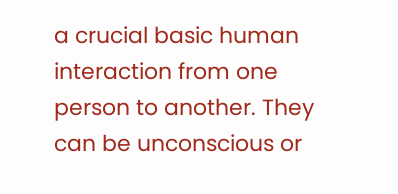a crucial basic human interaction from one person to another. They can be unconscious or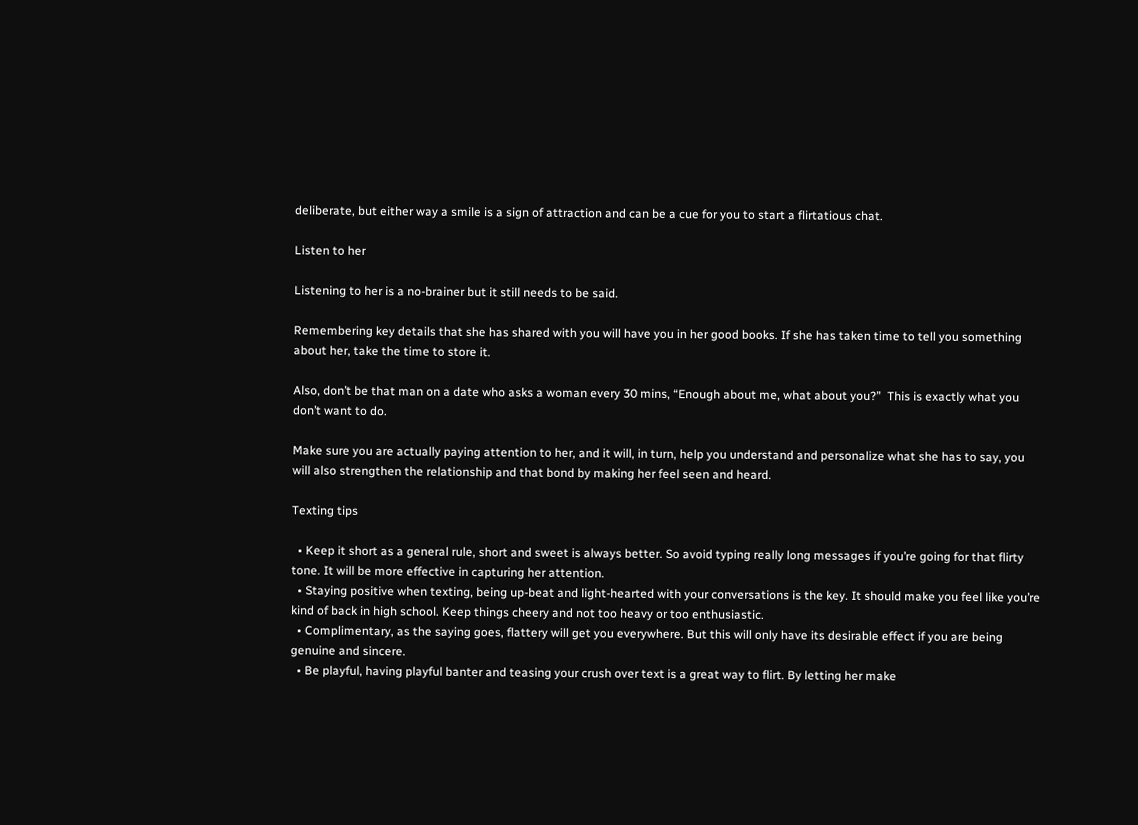deliberate, but either way a smile is a sign of attraction and can be a cue for you to start a flirtatious chat.

Listen to her

Listening to her is a no-brainer but it still needs to be said.

Remembering key details that she has shared with you will have you in her good books. If she has taken time to tell you something about her, take the time to store it.

Also, don’t be that man on a date who asks a woman every 30 mins, “Enough about me, what about you?”  This is exactly what you don’t want to do.

Make sure you are actually paying attention to her, and it will, in turn, help you understand and personalize what she has to say, you will also strengthen the relationship and that bond by making her feel seen and heard.

Texting tips

  • Keep it short as a general rule, short and sweet is always better. So avoid typing really long messages if you’re going for that flirty tone. It will be more effective in capturing her attention.
  • Staying positive when texting, being up-beat and light-hearted with your conversations is the key. It should make you feel like you’re kind of back in high school. Keep things cheery and not too heavy or too enthusiastic.
  • Complimentary, as the saying goes, flattery will get you everywhere. But this will only have its desirable effect if you are being genuine and sincere.
  • Be playful, having playful banter and teasing your crush over text is a great way to flirt. By letting her make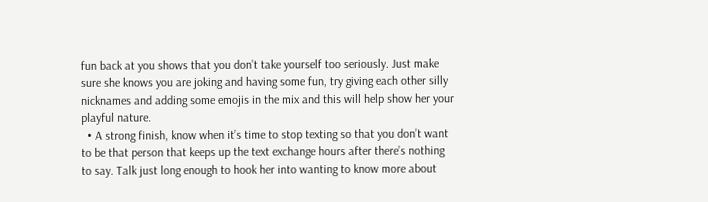fun back at you shows that you don’t take yourself too seriously. Just make sure she knows you are joking and having some fun, try giving each other silly nicknames and adding some emojis in the mix and this will help show her your playful nature.
  • A strong finish, know when it’s time to stop texting so that you don’t want to be that person that keeps up the text exchange hours after there’s nothing to say. Talk just long enough to hook her into wanting to know more about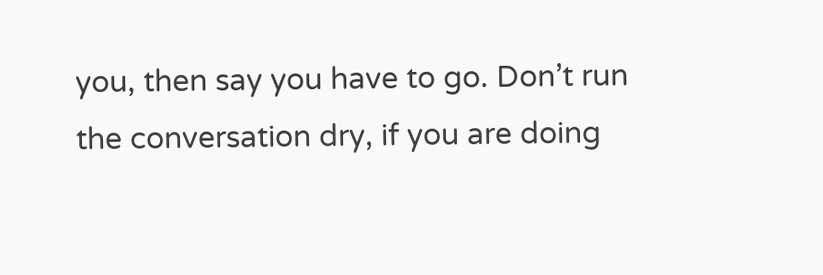you, then say you have to go. Don’t run the conversation dry, if you are doing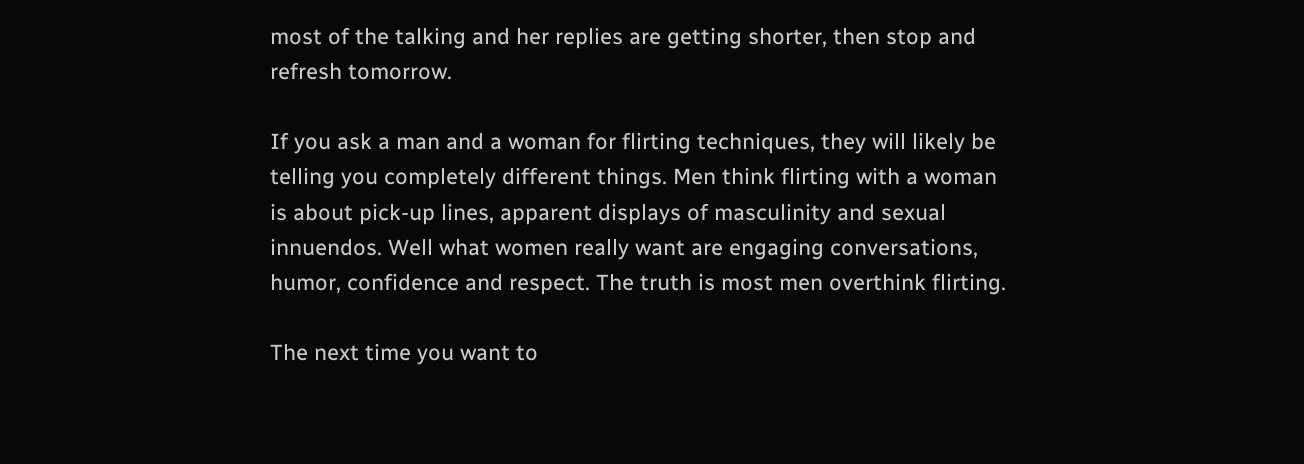most of the talking and her replies are getting shorter, then stop and refresh tomorrow.

If you ask a man and a woman for flirting techniques, they will likely be telling you completely different things. Men think flirting with a woman is about pick-up lines, apparent displays of masculinity and sexual innuendos. Well what women really want are engaging conversations, humor, confidence and respect. The truth is most men overthink flirting.

The next time you want to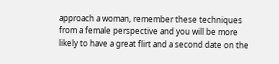approach a woman, remember these techniques from a female perspective and you will be more likely to have a great flirt and a second date on the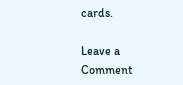cards.

Leave a Comment